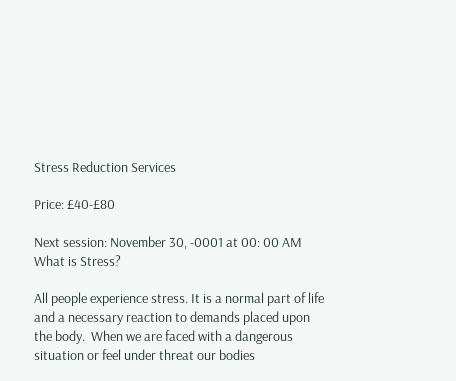Stress Reduction Services

Price: £40-£80

Next session: November 30, -0001 at 00: 00 AM
What is Stress?

All people experience stress. It is a normal part of life and a necessary reaction to demands placed upon the body.  When we are faced with a dangerous situation or feel under threat our bodies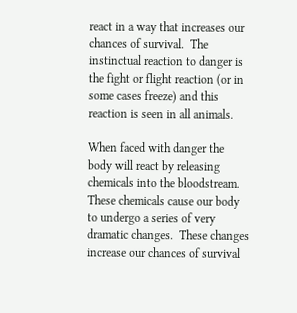react in a way that increases our chances of survival.  The instinctual reaction to danger is the fight or flight reaction (or in some cases freeze) and this reaction is seen in all animals.

When faced with danger the body will react by releasing chemicals into the bloodstream. These chemicals cause our body to undergo a series of very dramatic changes.  These changes increase our chances of survival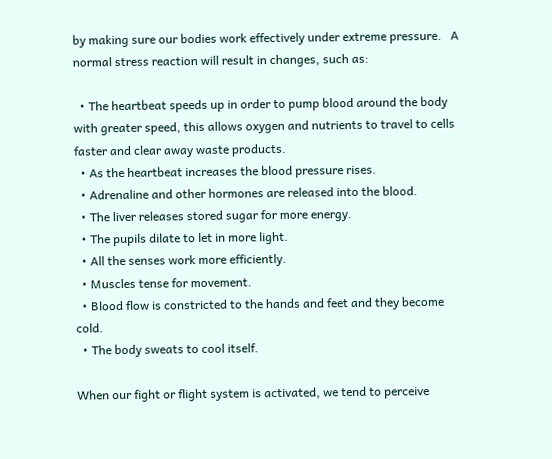by making sure our bodies work effectively under extreme pressure.   A normal stress reaction will result in changes, such as:

  • The heartbeat speeds up in order to pump blood around the body with greater speed, this allows oxygen and nutrients to travel to cells faster and clear away waste products.
  • As the heartbeat increases the blood pressure rises.
  • Adrenaline and other hormones are released into the blood.
  • The liver releases stored sugar for more energy.
  • The pupils dilate to let in more light.
  • All the senses work more efficiently.
  • Muscles tense for movement.
  • Blood flow is constricted to the hands and feet and they become cold.
  • The body sweats to cool itself.

When our fight or flight system is activated, we tend to perceive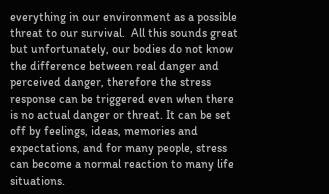everything in our environment as a possible threat to our survival.  All this sounds great but unfortunately, our bodies do not know the difference between real danger and perceived danger, therefore the stress response can be triggered even when there is no actual danger or threat. It can be set off by feelings, ideas, memories and expectations, and for many people, stress can become a normal reaction to many life situations.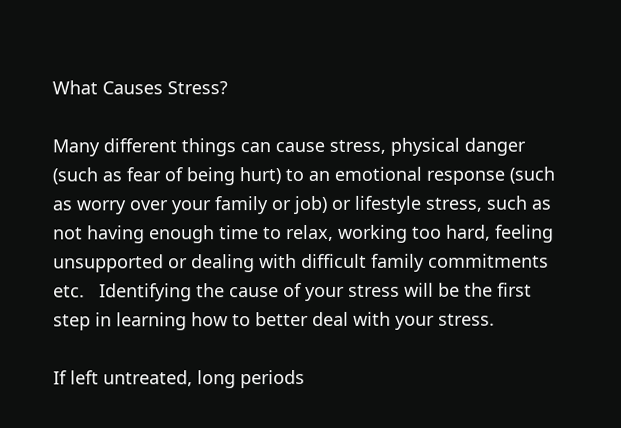What Causes Stress?

Many different things can cause stress, physical danger (such as fear of being hurt) to an emotional response (such as worry over your family or job) or lifestyle stress, such as not having enough time to relax, working too hard, feeling unsupported or dealing with difficult family commitments etc.   Identifying the cause of your stress will be the first step in learning how to better deal with your stress.

If left untreated, long periods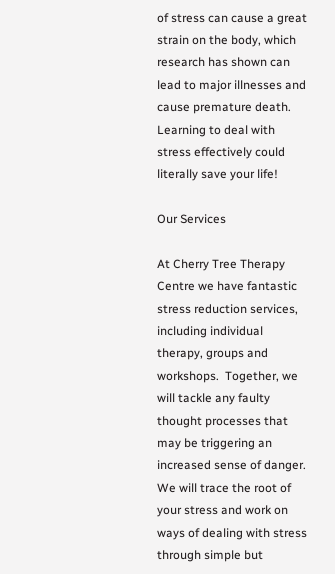of stress can cause a great strain on the body, which research has shown can lead to major illnesses and cause premature death. Learning to deal with stress effectively could literally save your life!

Our Services

At Cherry Tree Therapy Centre we have fantastic stress reduction services, including individual therapy, groups and workshops.  Together, we will tackle any faulty thought processes that may be triggering an increased sense of danger.  We will trace the root of your stress and work on ways of dealing with stress through simple but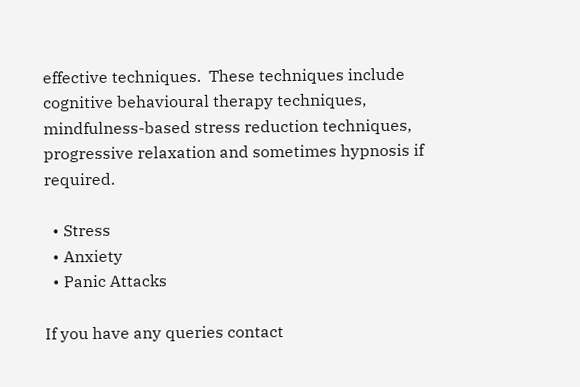effective techniques.  These techniques include cognitive behavioural therapy techniques, mindfulness-based stress reduction techniques, progressive relaxation and sometimes hypnosis if required.

  • Stress
  • Anxiety
  • Panic Attacks

If you have any queries contact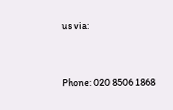us via:


Phone: 020 8506 1868